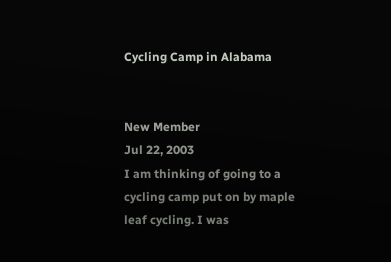Cycling Camp in Alabama


New Member
Jul 22, 2003
I am thinking of going to a cycling camp put on by maple leaf cycling. I was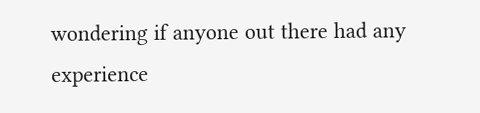wondering if anyone out there had any experience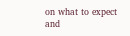on what to expect and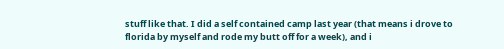stuff like that. I did a self contained camp last year (that means i drove to florida by myself and rode my butt off for a week), and i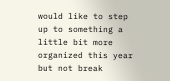would like to step up to something a little bit more organized this year but not break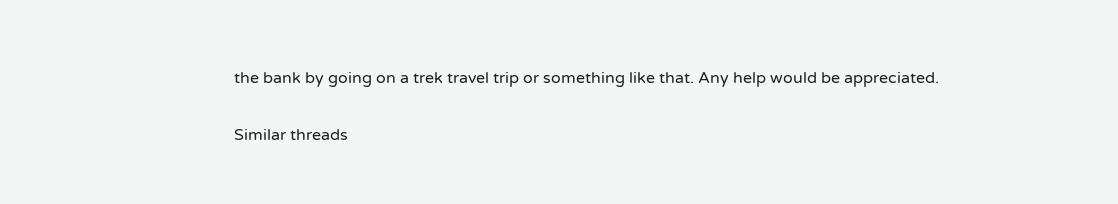the bank by going on a trek travel trip or something like that. Any help would be appreciated.

Similar threads